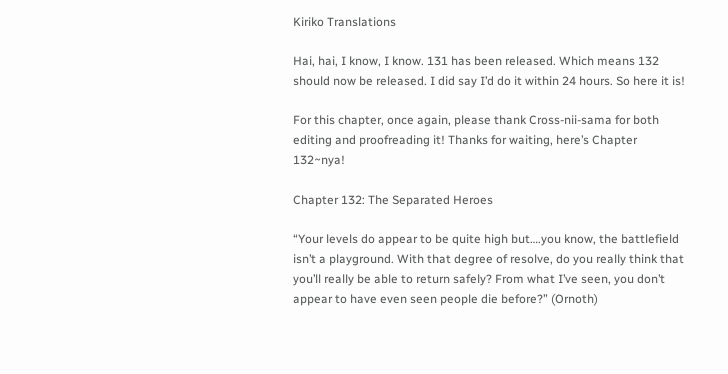Kiriko Translations

Hai, hai, I know, I know. 131 has been released. Which means 132 should now be released. I did say I’d do it within 24 hours. So here it is!

For this chapter, once again, please thank Cross-nii-sama for both editing and proofreading it! Thanks for waiting, here’s Chapter 132~nya!

Chapter 132: The Separated Heroes

“Your levels do appear to be quite high but….you know, the battlefield isn’t a playground. With that degree of resolve, do you really think that you’ll really be able to return safely? From what I’ve seen, you don’t appear to have even seen people die before?” (Ornoth)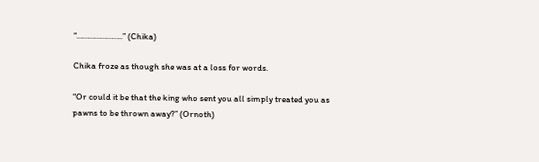“…………………..” (Chika)

Chika froze as though she was at a loss for words.

“Or could it be that the king who sent you all simply treated you as pawns to be thrown away?” (Ornoth)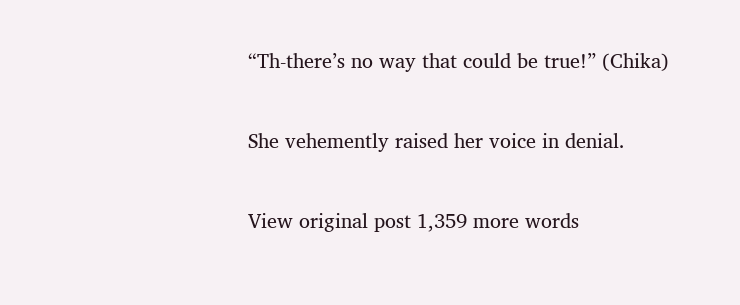“Th-there’s no way that could be true!” (Chika)

She vehemently raised her voice in denial.

View original post 1,359 more words